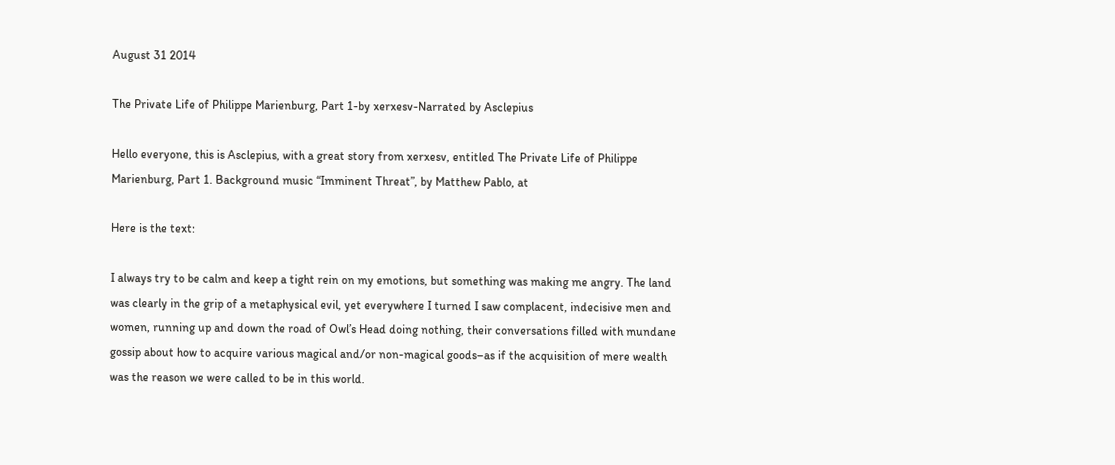August 31 2014

The Private Life of Philippe Marienburg, Part 1-by xerxesv-Narrated by Asclepius

Hello everyone, this is Asclepius, with a great story from xerxesv, entitled The Private Life of Philippe Marienburg, Part 1. Background music “Imminent Threat”, by Matthew Pablo, at

Here is the text:

I always try to be calm and keep a tight rein on my emotions, but something was making me angry. The land was clearly in the grip of a metaphysical evil, yet everywhere I turned I saw complacent, indecisive men and women, running up and down the road of Owl’s Head doing nothing, their conversations filled with mundane gossip about how to acquire various magical and/or non-magical goods–as if the acquisition of mere wealth was the reason we were called to be in this world.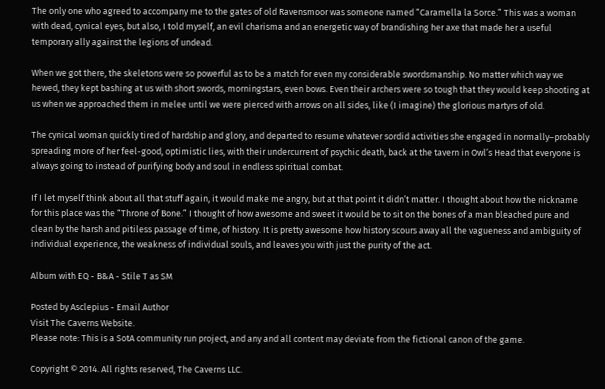The only one who agreed to accompany me to the gates of old Ravensmoor was someone named “Caramella la Sorce.” This was a woman with dead, cynical eyes, but also, I told myself, an evil charisma and an energetic way of brandishing her axe that made her a useful temporary ally against the legions of undead.

When we got there, the skeletons were so powerful as to be a match for even my considerable swordsmanship. No matter which way we hewed, they kept bashing at us with short swords, morningstars, even bows. Even their archers were so tough that they would keep shooting at us when we approached them in melee until we were pierced with arrows on all sides, like (I imagine) the glorious martyrs of old.

The cynical woman quickly tired of hardship and glory, and departed to resume whatever sordid activities she engaged in normally–probably spreading more of her feel-good, optimistic lies, with their undercurrent of psychic death, back at the tavern in Owl’s Head that everyone is always going to instead of purifying body and soul in endless spiritual combat.

If I let myself think about all that stuff again, it would make me angry, but at that point it didn’t matter. I thought about how the nickname for this place was the “Throne of Bone.” I thought of how awesome and sweet it would be to sit on the bones of a man bleached pure and clean by the harsh and pitiless passage of time, of history. It is pretty awesome how history scours away all the vagueness and ambiguity of individual experience, the weakness of individual souls, and leaves you with just the purity of the act.

Album with EQ - B&A - Stile T as SM

Posted by Asclepius - Email Author
Visit The Caverns Website.
Please note: This is a SotA community run project, and any and all content may deviate from the fictional canon of the game.

Copyright © 2014. All rights reserved, The Caverns LLC.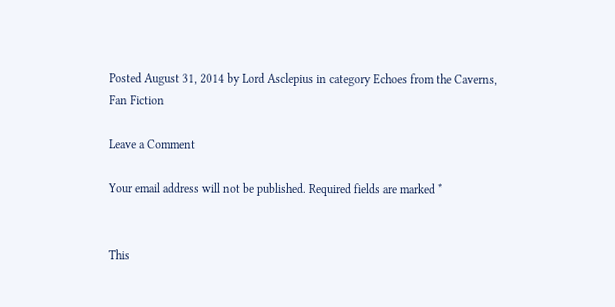Posted August 31, 2014 by Lord Asclepius in category Echoes from the Caverns, Fan Fiction

Leave a Comment

Your email address will not be published. Required fields are marked *


This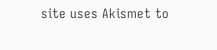site uses Akismet to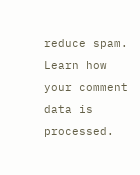reduce spam. Learn how your comment data is processed.